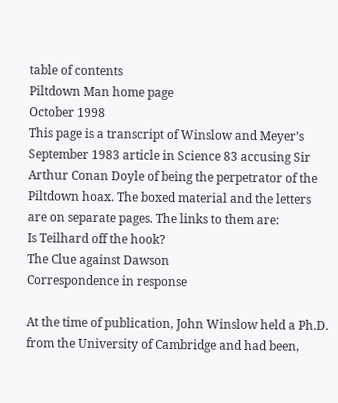table of contents
Piltdown Man home page
October 1998
This page is a transcript of Winslow and Meyer’s September 1983 article in Science 83 accusing Sir Arthur Conan Doyle of being the perpetrator of the Piltdown hoax. The boxed material and the letters are on separate pages. The links to them are:
Is Teilhard off the hook?
The Clue against Dawson
Correspondence in response

At the time of publication, John Winslow held a Ph.D. from the University of Cambridge and had been,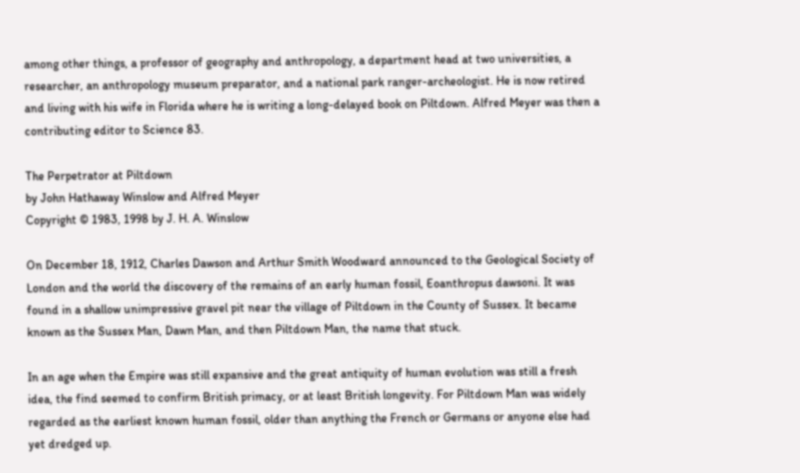among other things, a professor of geography and anthropology, a department head at two universities, a researcher, an anthropology museum preparator, and a national park ranger-archeologist. He is now retired and living with his wife in Florida where he is writing a long-delayed book on Piltdown. Alfred Meyer was then a contributing editor to Science 83.

The Perpetrator at Piltdown
by John Hathaway Winslow and Alfred Meyer
Copyright © 1983, 1998 by J. H. A. Winslow

On December 18, 1912, Charles Dawson and Arthur Smith Woodward announced to the Geological Society of London and the world the discovery of the remains of an early human fossil, Eoanthropus dawsoni. It was found in a shallow unimpressive gravel pit near the village of Piltdown in the County of Sussex. It became known as the Sussex Man, Dawn Man, and then Piltdown Man, the name that stuck.

In an age when the Empire was still expansive and the great antiquity of human evolution was still a fresh idea, the find seemed to confirm British primacy, or at least British longevity. For Piltdown Man was widely regarded as the earliest known human fossil, older than anything the French or Germans or anyone else had yet dredged up.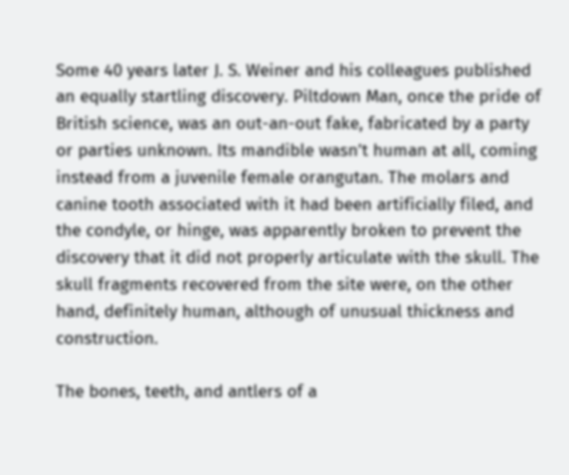Some 40 years later J. S. Weiner and his colleagues published an equally startling discovery. Piltdown Man, once the pride of British science, was an out-an-out fake, fabricated by a party or parties unknown. Its mandible wasn’t human at all, coming instead from a juvenile female orangutan. The molars and canine tooth associated with it had been artificially filed, and the condyle, or hinge, was apparently broken to prevent the discovery that it did not properly articulate with the skull. The skull fragments recovered from the site were, on the other hand, definitely human, although of unusual thickness and construction.

The bones, teeth, and antlers of a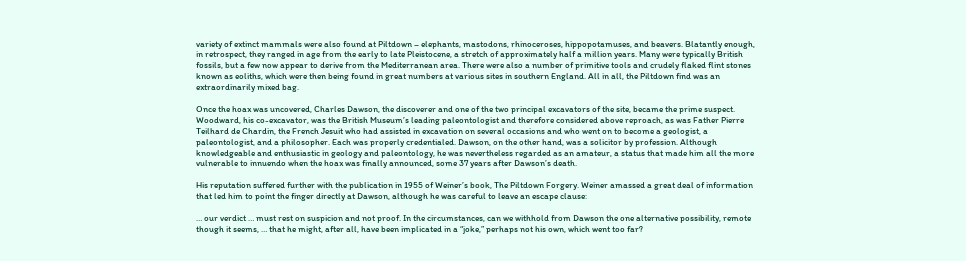variety of extinct mammals were also found at Piltdown – elephants, mastodons, rhinoceroses, hippopotamuses, and beavers. Blatantly enough, in retrospect, they ranged in age from the early to late Pleistocene, a stretch of approximately half a million years. Many were typically British fossils, but a few now appear to derive from the Mediterranean area. There were also a number of primitive tools and crudely flaked flint stones known as eoliths, which were then being found in great numbers at various sites in southern England. All in all, the Piltdown find was an extraordinarily mixed bag.

Once the hoax was uncovered, Charles Dawson, the discoverer and one of the two principal excavators of the site, became the prime suspect. Woodward, his co-excavator, was the British Museum’s leading paleontologist and therefore considered above reproach, as was Father Pierre Teilhard de Chardin, the French Jesuit who had assisted in excavation on several occasions and who went on to become a geologist, a paleontologist, and a philosopher. Each was properly credentialed. Dawson, on the other hand, was a solicitor by profession. Although knowledgeable and enthusiastic in geology and paleontology, he was nevertheless regarded as an amateur, a status that made him all the more vulnerable to innuendo when the hoax was finally announced, some 37 years after Dawson’s death.

His reputation suffered further with the publication in 1955 of Weiner’s book, The Piltdown Forgery. Weiner amassed a great deal of information that led him to point the finger directly at Dawson, although he was careful to leave an escape clause:

… our verdict … must rest on suspicion and not proof. In the circumstances, can we withhold from Dawson the one alternative possibility, remote though it seems, … that he might, after all, have been implicated in a “joke,” perhaps not his own, which went too far?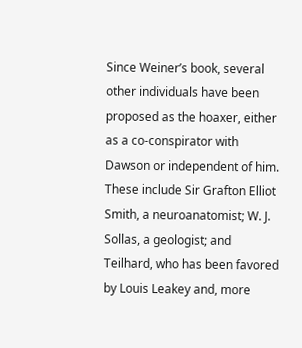Since Weiner’s book, several other individuals have been proposed as the hoaxer, either as a co-conspirator with Dawson or independent of him. These include Sir Grafton Elliot Smith, a neuroanatomist; W. J. Sollas, a geologist; and Teilhard, who has been favored by Louis Leakey and, more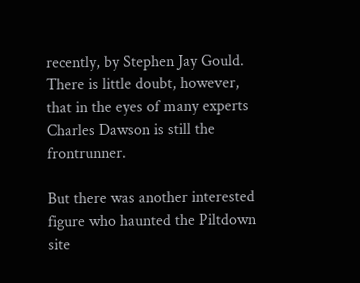recently, by Stephen Jay Gould. There is little doubt, however, that in the eyes of many experts Charles Dawson is still the frontrunner.

But there was another interested figure who haunted the Piltdown site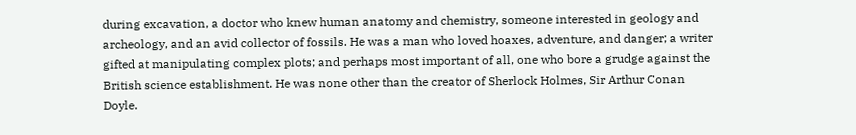during excavation, a doctor who knew human anatomy and chemistry, someone interested in geology and archeology, and an avid collector of fossils. He was a man who loved hoaxes, adventure, and danger; a writer gifted at manipulating complex plots; and perhaps most important of all, one who bore a grudge against the British science establishment. He was none other than the creator of Sherlock Holmes, Sir Arthur Conan Doyle.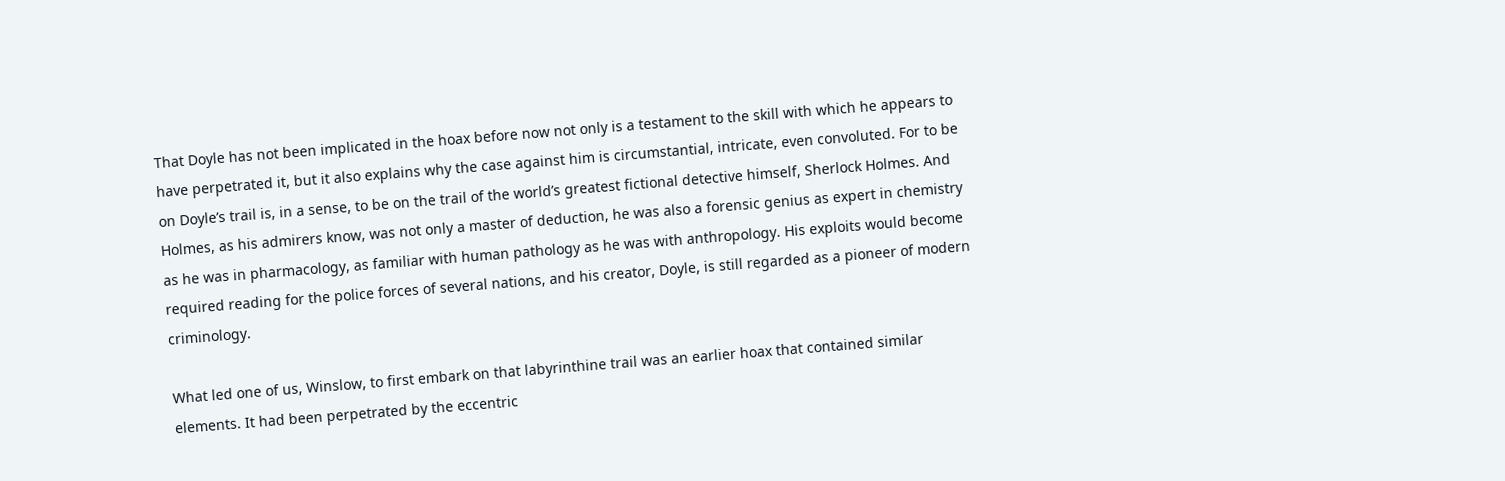That Doyle has not been implicated in the hoax before now not only is a testament to the skill with which he appears to have perpetrated it, but it also explains why the case against him is circumstantial, intricate, even convoluted. For to be on Doyle’s trail is, in a sense, to be on the trail of the world’s greatest fictional detective himself, Sherlock Holmes. And Holmes, as his admirers know, was not only a master of deduction, he was also a forensic genius as expert in chemistry as he was in pharmacology, as familiar with human pathology as he was with anthropology. His exploits would become required reading for the police forces of several nations, and his creator, Doyle, is still regarded as a pioneer of modern criminology.

What led one of us, Winslow, to first embark on that labyrinthine trail was an earlier hoax that contained similar elements. It had been perpetrated by the eccentric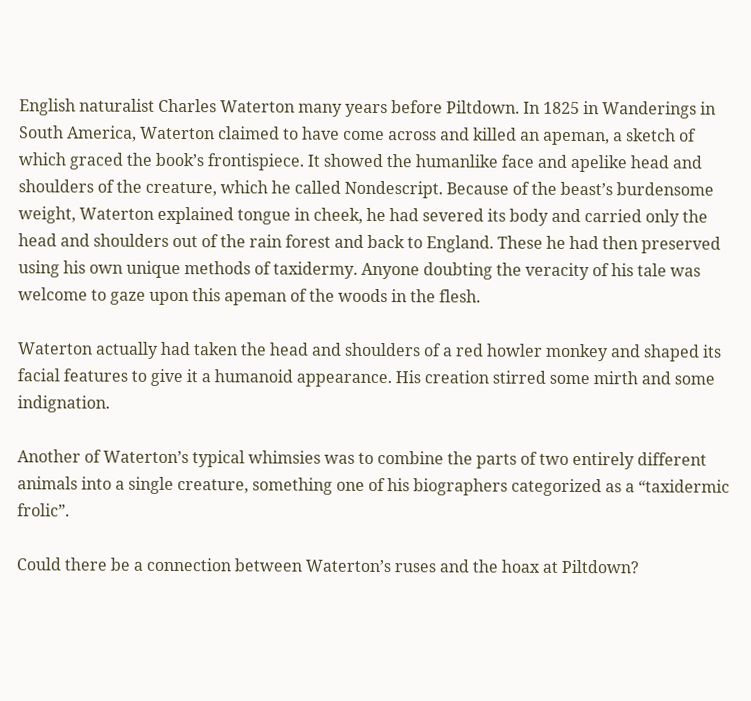English naturalist Charles Waterton many years before Piltdown. In 1825 in Wanderings in South America, Waterton claimed to have come across and killed an apeman, a sketch of which graced the book’s frontispiece. It showed the humanlike face and apelike head and shoulders of the creature, which he called Nondescript. Because of the beast’s burdensome weight, Waterton explained tongue in cheek, he had severed its body and carried only the head and shoulders out of the rain forest and back to England. These he had then preserved using his own unique methods of taxidermy. Anyone doubting the veracity of his tale was welcome to gaze upon this apeman of the woods in the flesh.

Waterton actually had taken the head and shoulders of a red howler monkey and shaped its facial features to give it a humanoid appearance. His creation stirred some mirth and some indignation.

Another of Waterton’s typical whimsies was to combine the parts of two entirely different animals into a single creature, something one of his biographers categorized as a “taxidermic frolic”.

Could there be a connection between Waterton’s ruses and the hoax at Piltdown?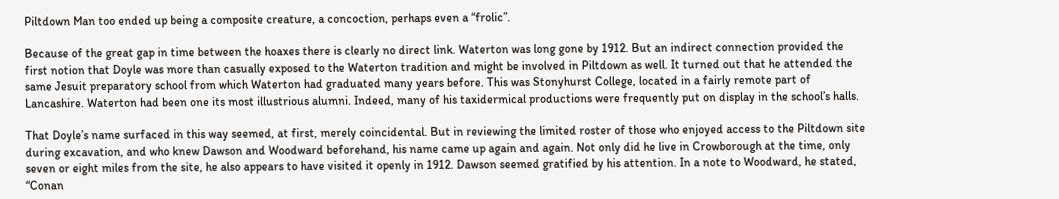Piltdown Man too ended up being a composite creature, a concoction, perhaps even a “frolic”.

Because of the great gap in time between the hoaxes there is clearly no direct link. Waterton was long gone by 1912. But an indirect connection provided the first notion that Doyle was more than casually exposed to the Waterton tradition and might be involved in Piltdown as well. It turned out that he attended the same Jesuit preparatory school from which Waterton had graduated many years before. This was Stonyhurst College, located in a fairly remote part of Lancashire. Waterton had been one its most illustrious alumni. Indeed, many of his taxidermical productions were frequently put on display in the school’s halls.

That Doyle’s name surfaced in this way seemed, at first, merely coincidental. But in reviewing the limited roster of those who enjoyed access to the Piltdown site during excavation, and who knew Dawson and Woodward beforehand, his name came up again and again. Not only did he live in Crowborough at the time, only seven or eight miles from the site, he also appears to have visited it openly in 1912. Dawson seemed gratified by his attention. In a note to Woodward, he stated, “Conan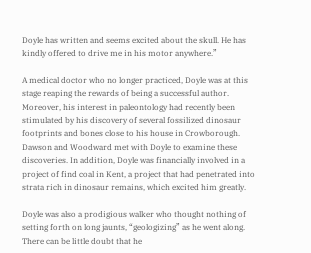Doyle has written and seems excited about the skull. He has kindly offered to drive me in his motor anywhere.”

A medical doctor who no longer practiced, Doyle was at this stage reaping the rewards of being a successful author. Moreover, his interest in paleontology had recently been stimulated by his discovery of several fossilized dinosaur footprints and bones close to his house in Crowborough. Dawson and Woodward met with Doyle to examine these discoveries. In addition, Doyle was financially involved in a project of find coal in Kent, a project that had penetrated into strata rich in dinosaur remains, which excited him greatly.

Doyle was also a prodigious walker who thought nothing of setting forth on long jaunts, “geologizing” as he went along. There can be little doubt that he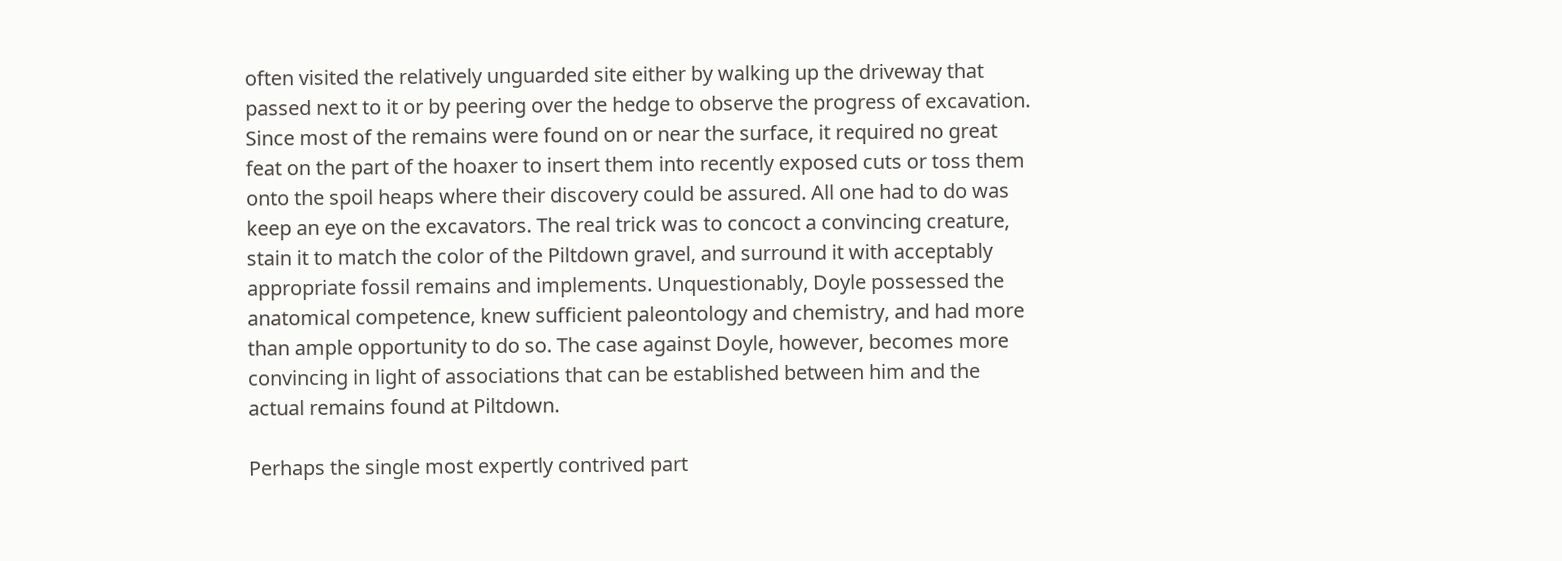often visited the relatively unguarded site either by walking up the driveway that passed next to it or by peering over the hedge to observe the progress of excavation. Since most of the remains were found on or near the surface, it required no great feat on the part of the hoaxer to insert them into recently exposed cuts or toss them onto the spoil heaps where their discovery could be assured. All one had to do was keep an eye on the excavators. The real trick was to concoct a convincing creature, stain it to match the color of the Piltdown gravel, and surround it with acceptably appropriate fossil remains and implements. Unquestionably, Doyle possessed the anatomical competence, knew sufficient paleontology and chemistry, and had more than ample opportunity to do so. The case against Doyle, however, becomes more convincing in light of associations that can be established between him and the actual remains found at Piltdown.

Perhaps the single most expertly contrived part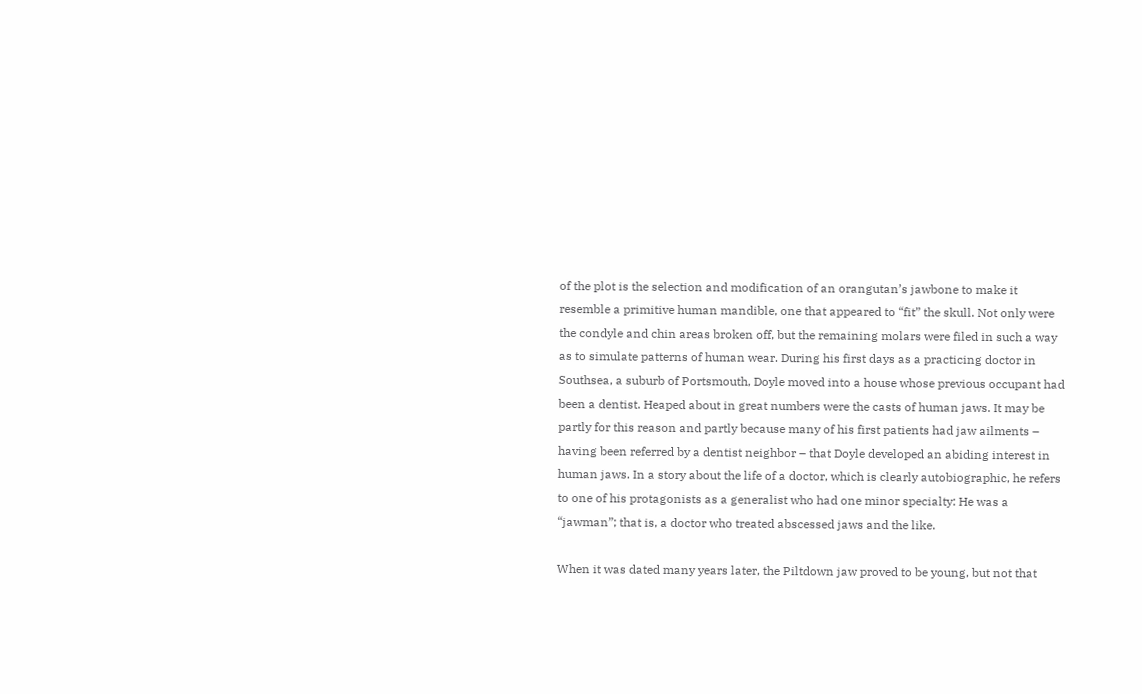of the plot is the selection and modification of an orangutan’s jawbone to make it resemble a primitive human mandible, one that appeared to “fit” the skull. Not only were the condyle and chin areas broken off, but the remaining molars were filed in such a way as to simulate patterns of human wear. During his first days as a practicing doctor in Southsea, a suburb of Portsmouth, Doyle moved into a house whose previous occupant had been a dentist. Heaped about in great numbers were the casts of human jaws. It may be partly for this reason and partly because many of his first patients had jaw ailments – having been referred by a dentist neighbor – that Doyle developed an abiding interest in human jaws. In a story about the life of a doctor, which is clearly autobiographic, he refers to one of his protagonists as a generalist who had one minor specialty: He was a “jawman”; that is, a doctor who treated abscessed jaws and the like.

When it was dated many years later, the Piltdown jaw proved to be young, but not that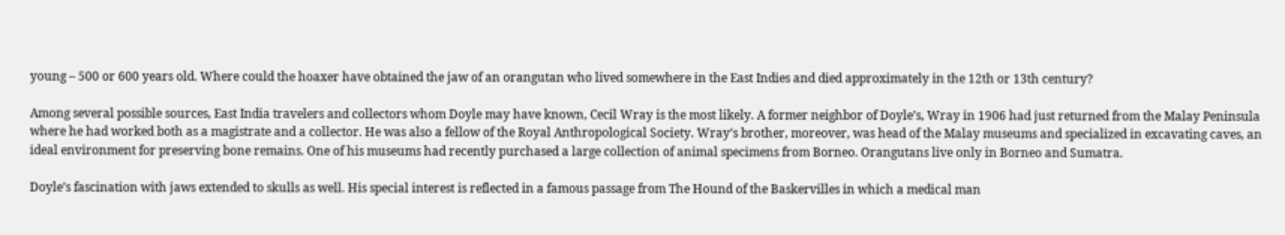young – 500 or 600 years old. Where could the hoaxer have obtained the jaw of an orangutan who lived somewhere in the East Indies and died approximately in the 12th or 13th century?

Among several possible sources, East India travelers and collectors whom Doyle may have known, Cecil Wray is the most likely. A former neighbor of Doyle’s, Wray in 1906 had just returned from the Malay Peninsula where he had worked both as a magistrate and a collector. He was also a fellow of the Royal Anthropological Society. Wray’s brother, moreover, was head of the Malay museums and specialized in excavating caves, an ideal environment for preserving bone remains. One of his museums had recently purchased a large collection of animal specimens from Borneo. Orangutans live only in Borneo and Sumatra.

Doyle’s fascination with jaws extended to skulls as well. His special interest is reflected in a famous passage from The Hound of the Baskervilles in which a medical man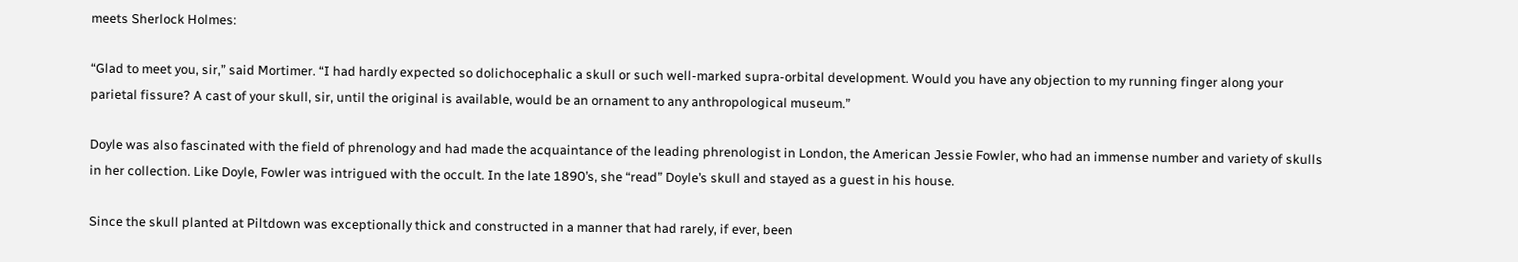meets Sherlock Holmes:

“Glad to meet you, sir,” said Mortimer. “I had hardly expected so dolichocephalic a skull or such well-marked supra-orbital development. Would you have any objection to my running finger along your parietal fissure? A cast of your skull, sir, until the original is available, would be an ornament to any anthropological museum.”

Doyle was also fascinated with the field of phrenology and had made the acquaintance of the leading phrenologist in London, the American Jessie Fowler, who had an immense number and variety of skulls in her collection. Like Doyle, Fowler was intrigued with the occult. In the late 1890’s, she “read” Doyle’s skull and stayed as a guest in his house.

Since the skull planted at Piltdown was exceptionally thick and constructed in a manner that had rarely, if ever, been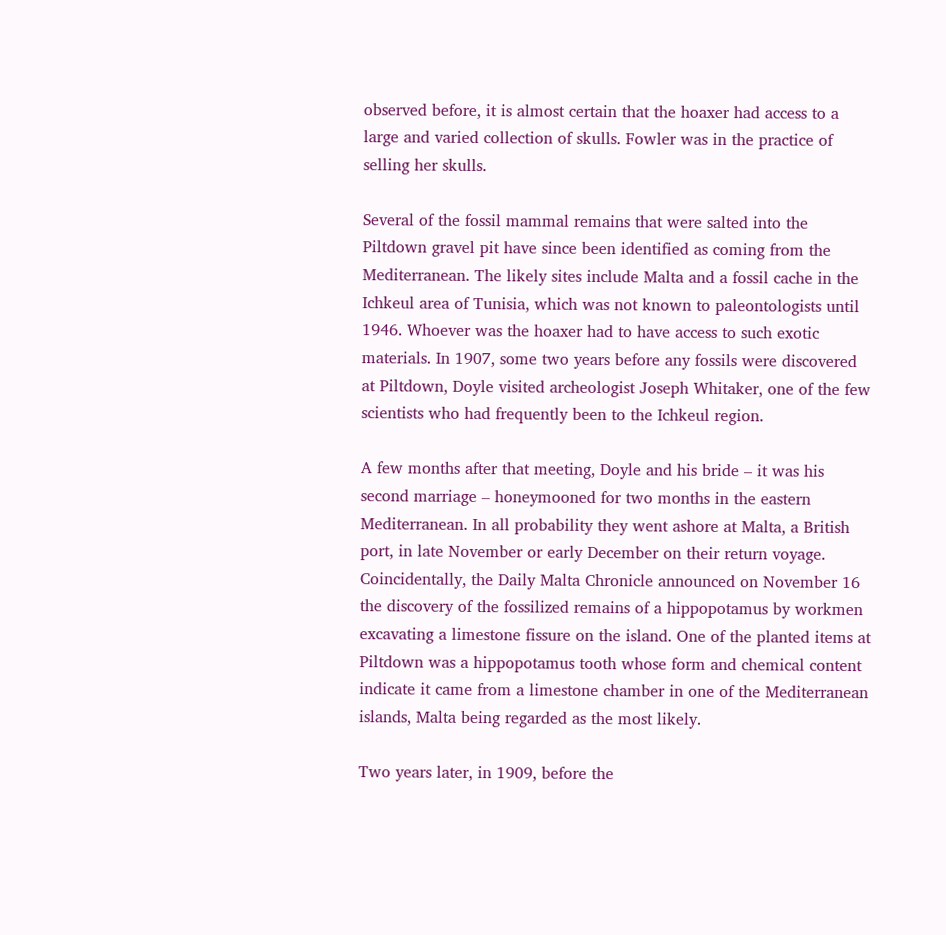observed before, it is almost certain that the hoaxer had access to a large and varied collection of skulls. Fowler was in the practice of selling her skulls.

Several of the fossil mammal remains that were salted into the Piltdown gravel pit have since been identified as coming from the Mediterranean. The likely sites include Malta and a fossil cache in the Ichkeul area of Tunisia, which was not known to paleontologists until 1946. Whoever was the hoaxer had to have access to such exotic materials. In 1907, some two years before any fossils were discovered at Piltdown, Doyle visited archeologist Joseph Whitaker, one of the few scientists who had frequently been to the Ichkeul region.

A few months after that meeting, Doyle and his bride – it was his second marriage – honeymooned for two months in the eastern Mediterranean. In all probability they went ashore at Malta, a British port, in late November or early December on their return voyage. Coincidentally, the Daily Malta Chronicle announced on November 16 the discovery of the fossilized remains of a hippopotamus by workmen excavating a limestone fissure on the island. One of the planted items at Piltdown was a hippopotamus tooth whose form and chemical content indicate it came from a limestone chamber in one of the Mediterranean islands, Malta being regarded as the most likely.

Two years later, in 1909, before the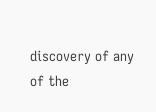discovery of any of the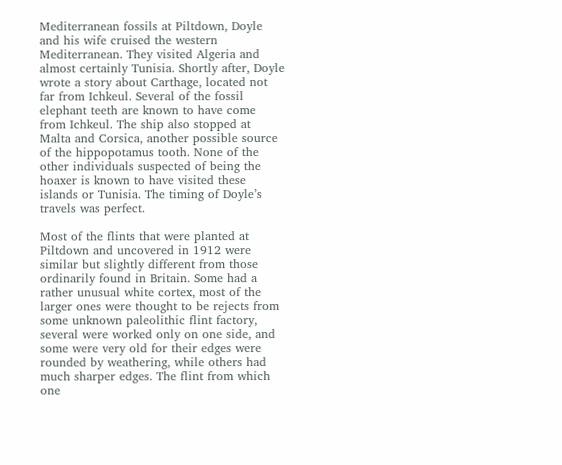Mediterranean fossils at Piltdown, Doyle and his wife cruised the western Mediterranean. They visited Algeria and almost certainly Tunisia. Shortly after, Doyle wrote a story about Carthage, located not far from Ichkeul. Several of the fossil elephant teeth are known to have come from Ichkeul. The ship also stopped at Malta and Corsica, another possible source of the hippopotamus tooth. None of the other individuals suspected of being the hoaxer is known to have visited these islands or Tunisia. The timing of Doyle’s travels was perfect.

Most of the flints that were planted at Piltdown and uncovered in 1912 were similar but slightly different from those ordinarily found in Britain. Some had a rather unusual white cortex, most of the larger ones were thought to be rejects from some unknown paleolithic flint factory, several were worked only on one side, and some were very old for their edges were rounded by weathering, while others had much sharper edges. The flint from which one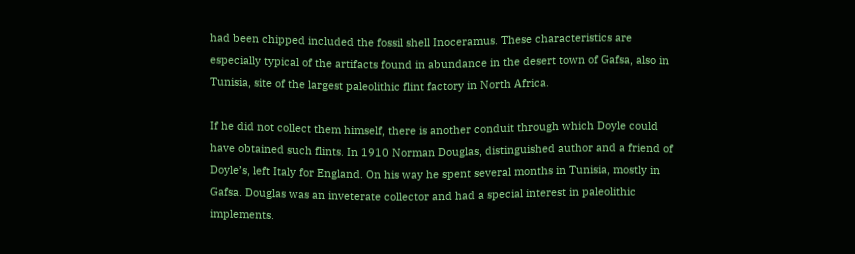had been chipped included the fossil shell Inoceramus. These characteristics are especially typical of the artifacts found in abundance in the desert town of Gafsa, also in Tunisia, site of the largest paleolithic flint factory in North Africa.

If he did not collect them himself, there is another conduit through which Doyle could have obtained such flints. In 1910 Norman Douglas, distinguished author and a friend of Doyle’s, left Italy for England. On his way he spent several months in Tunisia, mostly in Gafsa. Douglas was an inveterate collector and had a special interest in paleolithic implements.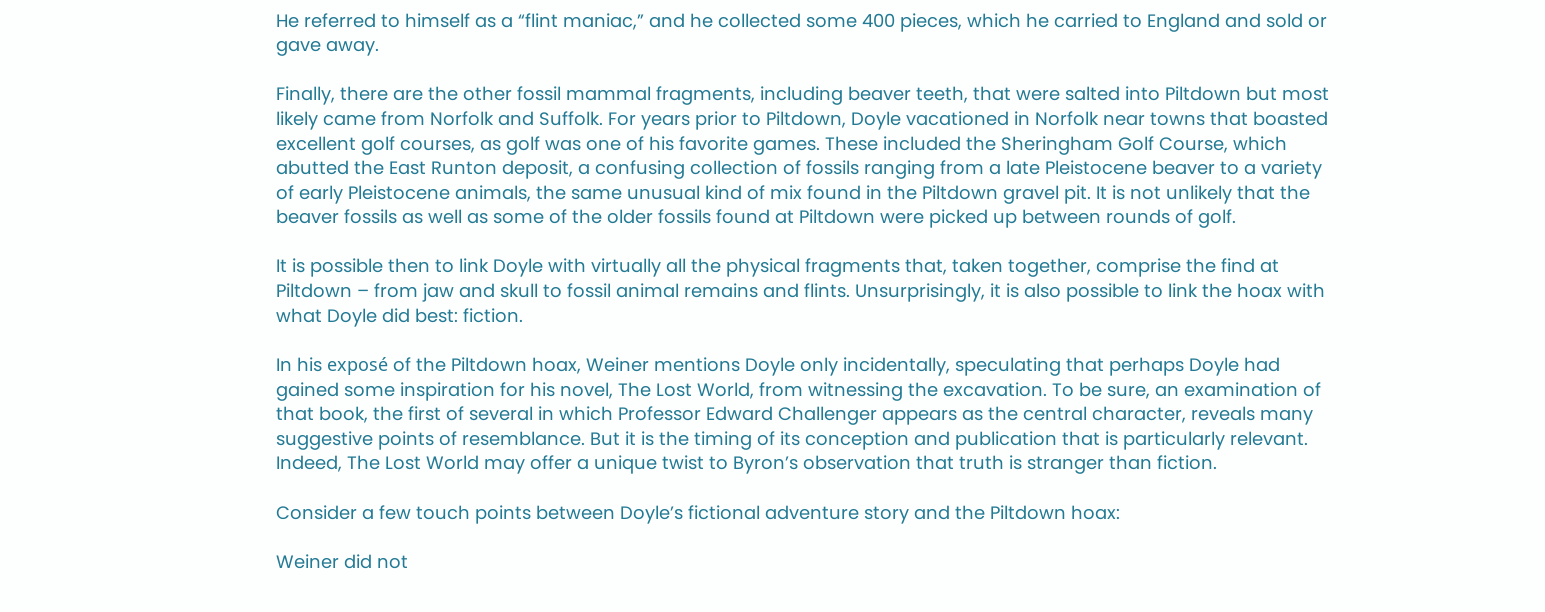He referred to himself as a “flint maniac,” and he collected some 400 pieces, which he carried to England and sold or gave away.

Finally, there are the other fossil mammal fragments, including beaver teeth, that were salted into Piltdown but most likely came from Norfolk and Suffolk. For years prior to Piltdown, Doyle vacationed in Norfolk near towns that boasted excellent golf courses, as golf was one of his favorite games. These included the Sheringham Golf Course, which abutted the East Runton deposit, a confusing collection of fossils ranging from a late Pleistocene beaver to a variety of early Pleistocene animals, the same unusual kind of mix found in the Piltdown gravel pit. It is not unlikely that the beaver fossils as well as some of the older fossils found at Piltdown were picked up between rounds of golf.

It is possible then to link Doyle with virtually all the physical fragments that, taken together, comprise the find at Piltdown – from jaw and skull to fossil animal remains and flints. Unsurprisingly, it is also possible to link the hoax with what Doyle did best: fiction.

In his exposé of the Piltdown hoax, Weiner mentions Doyle only incidentally, speculating that perhaps Doyle had gained some inspiration for his novel, The Lost World, from witnessing the excavation. To be sure, an examination of that book, the first of several in which Professor Edward Challenger appears as the central character, reveals many suggestive points of resemblance. But it is the timing of its conception and publication that is particularly relevant. Indeed, The Lost World may offer a unique twist to Byron’s observation that truth is stranger than fiction.

Consider a few touch points between Doyle’s fictional adventure story and the Piltdown hoax:

Weiner did not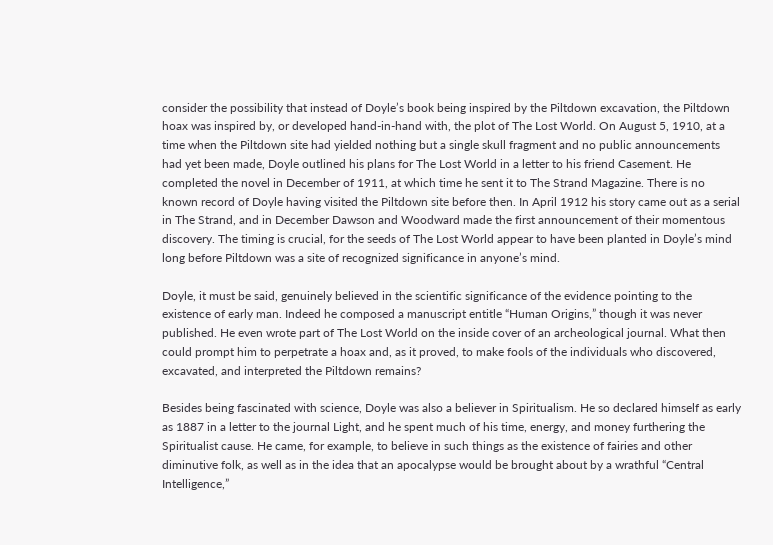consider the possibility that instead of Doyle’s book being inspired by the Piltdown excavation, the Piltdown hoax was inspired by, or developed hand-in-hand with, the plot of The Lost World. On August 5, 1910, at a time when the Piltdown site had yielded nothing but a single skull fragment and no public announcements had yet been made, Doyle outlined his plans for The Lost World in a letter to his friend Casement. He completed the novel in December of 1911, at which time he sent it to The Strand Magazine. There is no known record of Doyle having visited the Piltdown site before then. In April 1912 his story came out as a serial in The Strand, and in December Dawson and Woodward made the first announcement of their momentous discovery. The timing is crucial, for the seeds of The Lost World appear to have been planted in Doyle’s mind long before Piltdown was a site of recognized significance in anyone’s mind.

Doyle, it must be said, genuinely believed in the scientific significance of the evidence pointing to the existence of early man. Indeed he composed a manuscript entitle “Human Origins,” though it was never published. He even wrote part of The Lost World on the inside cover of an archeological journal. What then could prompt him to perpetrate a hoax and, as it proved, to make fools of the individuals who discovered, excavated, and interpreted the Piltdown remains?

Besides being fascinated with science, Doyle was also a believer in Spiritualism. He so declared himself as early as 1887 in a letter to the journal Light, and he spent much of his time, energy, and money furthering the Spiritualist cause. He came, for example, to believe in such things as the existence of fairies and other diminutive folk, as well as in the idea that an apocalypse would be brought about by a wrathful “Central Intelligence,”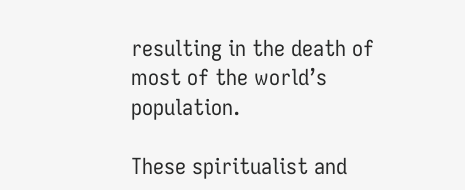resulting in the death of most of the world’s population.

These spiritualist and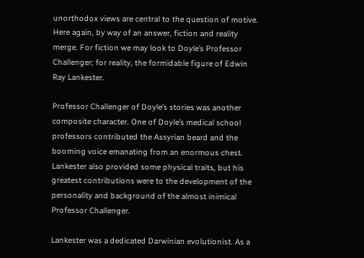unorthodox views are central to the question of motive. Here again, by way of an answer, fiction and reality merge. For fiction we may look to Doyle’s Professor Challenger; for reality, the formidable figure of Edwin Ray Lankester.

Professor Challenger of Doyle’s stories was another composite character. One of Doyle’s medical school professors contributed the Assyrian beard and the booming voice emanating from an enormous chest. Lankester also provided some physical traits, but his greatest contributions were to the development of the personality and background of the almost inimical Professor Challenger.

Lankester was a dedicated Darwinian evolutionist. As a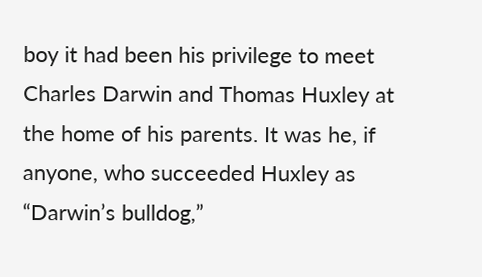boy it had been his privilege to meet Charles Darwin and Thomas Huxley at the home of his parents. It was he, if anyone, who succeeded Huxley as “Darwin’s bulldog,”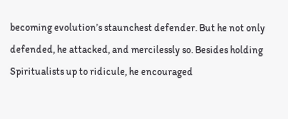becoming evolution’s staunchest defender. But he not only defended, he attacked, and mercilessly so. Besides holding Spiritualists up to ridicule, he encouraged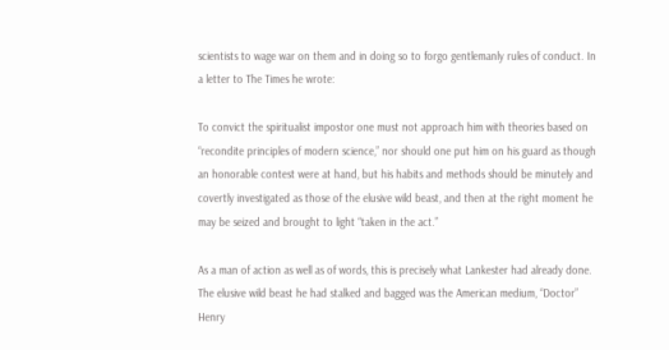scientists to wage war on them and in doing so to forgo gentlemanly rules of conduct. In a letter to The Times he wrote:

To convict the spiritualist impostor one must not approach him with theories based on “recondite principles of modern science,” nor should one put him on his guard as though an honorable contest were at hand, but his habits and methods should be minutely and covertly investigated as those of the elusive wild beast, and then at the right moment he may be seized and brought to light “taken in the act.”

As a man of action as well as of words, this is precisely what Lankester had already done. The elusive wild beast he had stalked and bagged was the American medium, “Doctor” Henry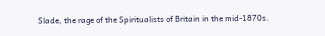Slade, the rage of the Spiritualists of Britain in the mid-1870s.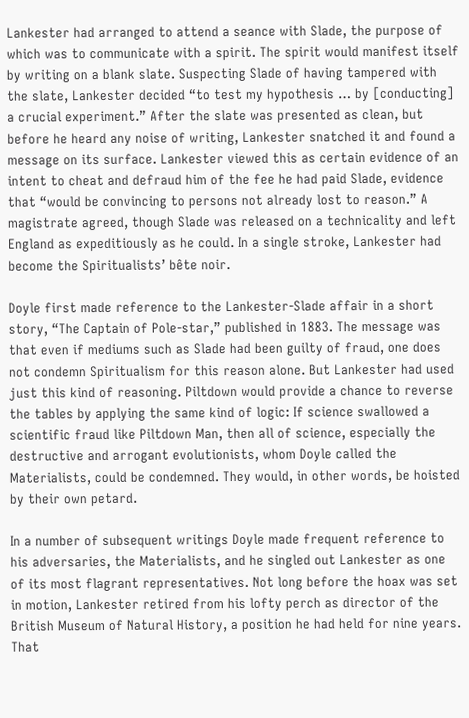Lankester had arranged to attend a seance with Slade, the purpose of which was to communicate with a spirit. The spirit would manifest itself by writing on a blank slate. Suspecting Slade of having tampered with the slate, Lankester decided “to test my hypothesis … by [conducting] a crucial experiment.” After the slate was presented as clean, but before he heard any noise of writing, Lankester snatched it and found a message on its surface. Lankester viewed this as certain evidence of an intent to cheat and defraud him of the fee he had paid Slade, evidence that “would be convincing to persons not already lost to reason.” A magistrate agreed, though Slade was released on a technicality and left England as expeditiously as he could. In a single stroke, Lankester had become the Spiritualists’ bête noir.

Doyle first made reference to the Lankester-Slade affair in a short story, “The Captain of Pole-star,” published in 1883. The message was that even if mediums such as Slade had been guilty of fraud, one does not condemn Spiritualism for this reason alone. But Lankester had used just this kind of reasoning. Piltdown would provide a chance to reverse the tables by applying the same kind of logic: If science swallowed a scientific fraud like Piltdown Man, then all of science, especially the destructive and arrogant evolutionists, whom Doyle called the Materialists, could be condemned. They would, in other words, be hoisted by their own petard.

In a number of subsequent writings Doyle made frequent reference to his adversaries, the Materialists, and he singled out Lankester as one of its most flagrant representatives. Not long before the hoax was set in motion, Lankester retired from his lofty perch as director of the British Museum of Natural History, a position he had held for nine years. That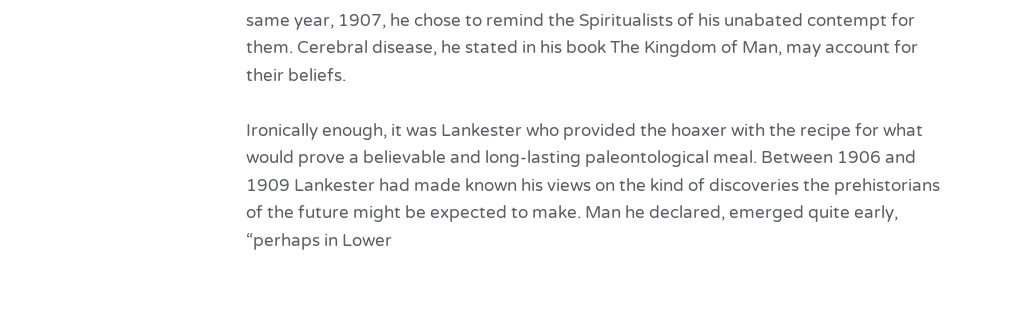same year, 1907, he chose to remind the Spiritualists of his unabated contempt for them. Cerebral disease, he stated in his book The Kingdom of Man, may account for their beliefs.

Ironically enough, it was Lankester who provided the hoaxer with the recipe for what would prove a believable and long-lasting paleontological meal. Between 1906 and 1909 Lankester had made known his views on the kind of discoveries the prehistorians of the future might be expected to make. Man he declared, emerged quite early, “perhaps in Lower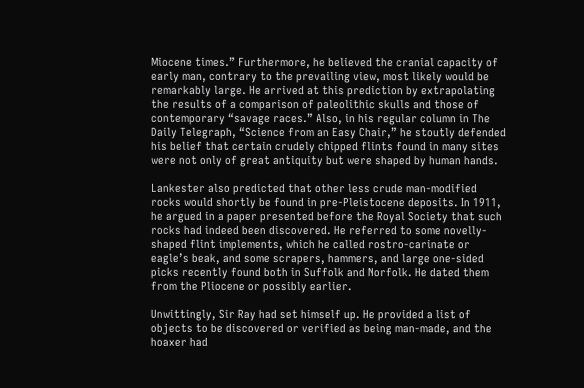Miocene times.” Furthermore, he believed the cranial capacity of early man, contrary to the prevailing view, most likely would be remarkably large. He arrived at this prediction by extrapolating the results of a comparison of paleolithic skulls and those of contemporary “savage races.” Also, in his regular column in The Daily Telegraph, “Science from an Easy Chair,” he stoutly defended his belief that certain crudely chipped flints found in many sites were not only of great antiquity but were shaped by human hands.

Lankester also predicted that other less crude man-modified rocks would shortly be found in pre-Pleistocene deposits. In 1911, he argued in a paper presented before the Royal Society that such rocks had indeed been discovered. He referred to some novelly-shaped flint implements, which he called rostro-carinate or eagle’s beak, and some scrapers, hammers, and large one-sided picks recently found both in Suffolk and Norfolk. He dated them from the Pliocene or possibly earlier.

Unwittingly, Sir Ray had set himself up. He provided a list of objects to be discovered or verified as being man-made, and the hoaxer had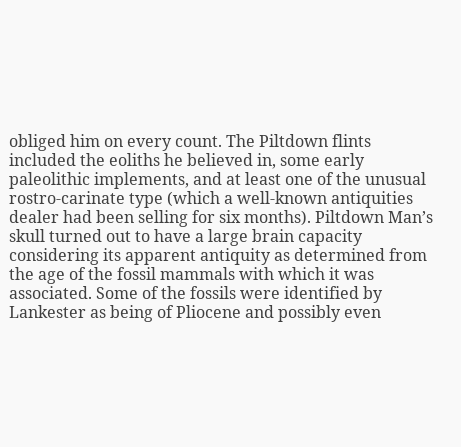obliged him on every count. The Piltdown flints included the eoliths he believed in, some early paleolithic implements, and at least one of the unusual rostro-carinate type (which a well-known antiquities dealer had been selling for six months). Piltdown Man’s skull turned out to have a large brain capacity considering its apparent antiquity as determined from the age of the fossil mammals with which it was associated. Some of the fossils were identified by Lankester as being of Pliocene and possibly even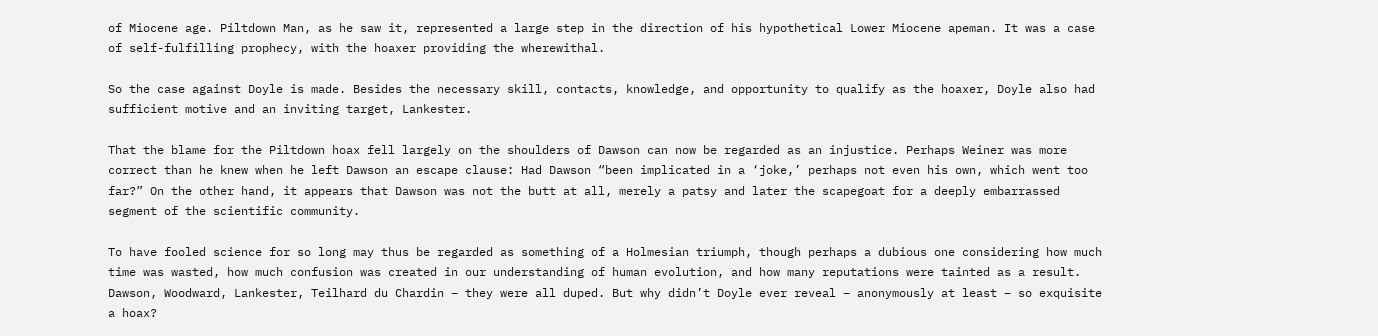of Miocene age. Piltdown Man, as he saw it, represented a large step in the direction of his hypothetical Lower Miocene apeman. It was a case of self-fulfilling prophecy, with the hoaxer providing the wherewithal.

So the case against Doyle is made. Besides the necessary skill, contacts, knowledge, and opportunity to qualify as the hoaxer, Doyle also had sufficient motive and an inviting target, Lankester.

That the blame for the Piltdown hoax fell largely on the shoulders of Dawson can now be regarded as an injustice. Perhaps Weiner was more correct than he knew when he left Dawson an escape clause: Had Dawson “been implicated in a ‘joke,’ perhaps not even his own, which went too far?” On the other hand, it appears that Dawson was not the butt at all, merely a patsy and later the scapegoat for a deeply embarrassed segment of the scientific community.

To have fooled science for so long may thus be regarded as something of a Holmesian triumph, though perhaps a dubious one considering how much time was wasted, how much confusion was created in our understanding of human evolution, and how many reputations were tainted as a result. Dawson, Woodward, Lankester, Teilhard du Chardin – they were all duped. But why didn’t Doyle ever reveal – anonymously at least – so exquisite a hoax?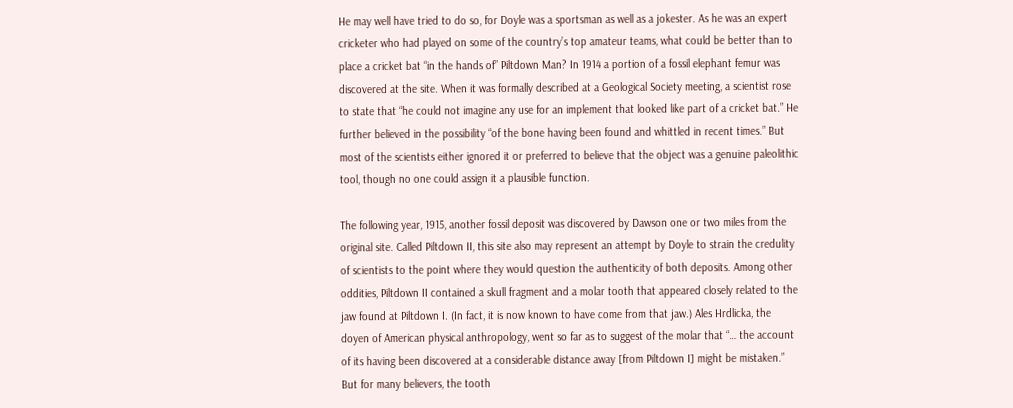He may well have tried to do so, for Doyle was a sportsman as well as a jokester. As he was an expert cricketer who had played on some of the country’s top amateur teams, what could be better than to place a cricket bat “in the hands of” Piltdown Man? In 1914 a portion of a fossil elephant femur was discovered at the site. When it was formally described at a Geological Society meeting, a scientist rose to state that “he could not imagine any use for an implement that looked like part of a cricket bat.” He further believed in the possibility “of the bone having been found and whittled in recent times.” But most of the scientists either ignored it or preferred to believe that the object was a genuine paleolithic tool, though no one could assign it a plausible function.

The following year, 1915, another fossil deposit was discovered by Dawson one or two miles from the original site. Called Piltdown II, this site also may represent an attempt by Doyle to strain the credulity of scientists to the point where they would question the authenticity of both deposits. Among other oddities, Piltdown II contained a skull fragment and a molar tooth that appeared closely related to the jaw found at Piltdown I. (In fact, it is now known to have come from that jaw.) Ales Hrdlicka, the doyen of American physical anthropology, went so far as to suggest of the molar that “… the account of its having been discovered at a considerable distance away [from Piltdown I] might be mistaken.” But for many believers, the tooth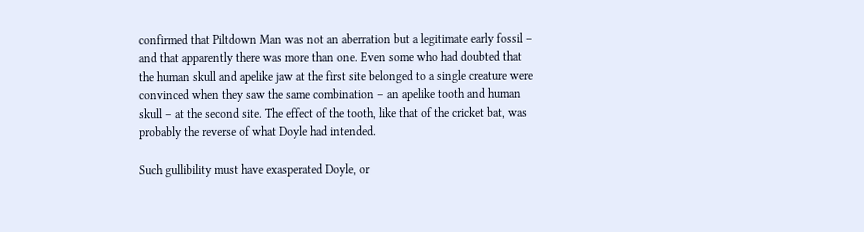confirmed that Piltdown Man was not an aberration but a legitimate early fossil – and that apparently there was more than one. Even some who had doubted that the human skull and apelike jaw at the first site belonged to a single creature were convinced when they saw the same combination – an apelike tooth and human skull – at the second site. The effect of the tooth, like that of the cricket bat, was probably the reverse of what Doyle had intended.

Such gullibility must have exasperated Doyle, or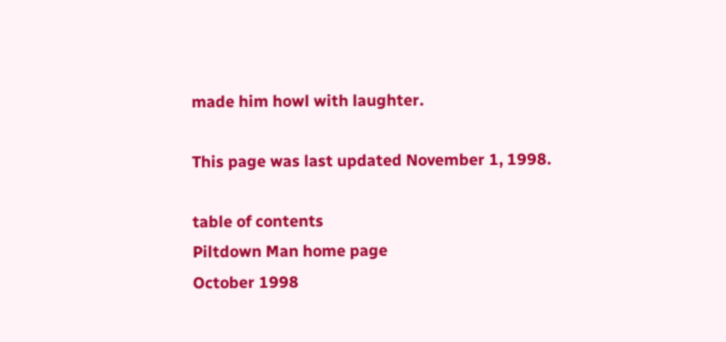made him howl with laughter.

This page was last updated November 1, 1998.

table of contents
Piltdown Man home page
October 1998